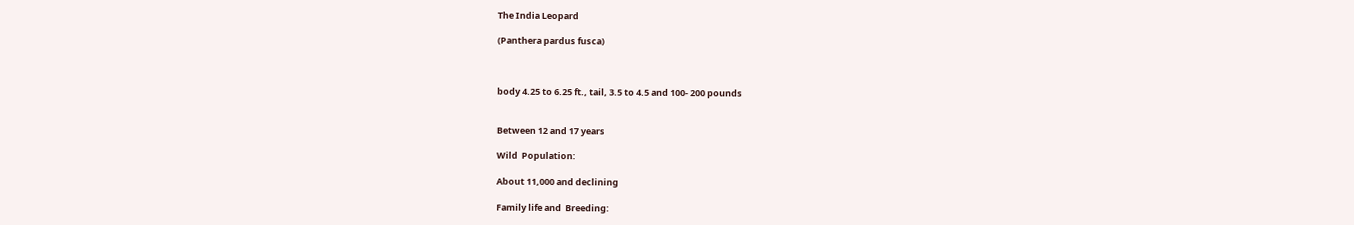The India Leopard

(Panthera pardus fusca)



body 4.25 to 6.25 ft., tail, 3.5 to 4.5 and 100- 200 pounds


Between 12 and 17 years

Wild  Population:

About 11,000 and declining

Family life and  Breeding: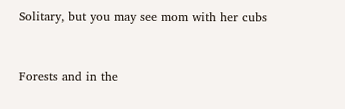Solitary, but you may see mom with her cubs


Forests and in the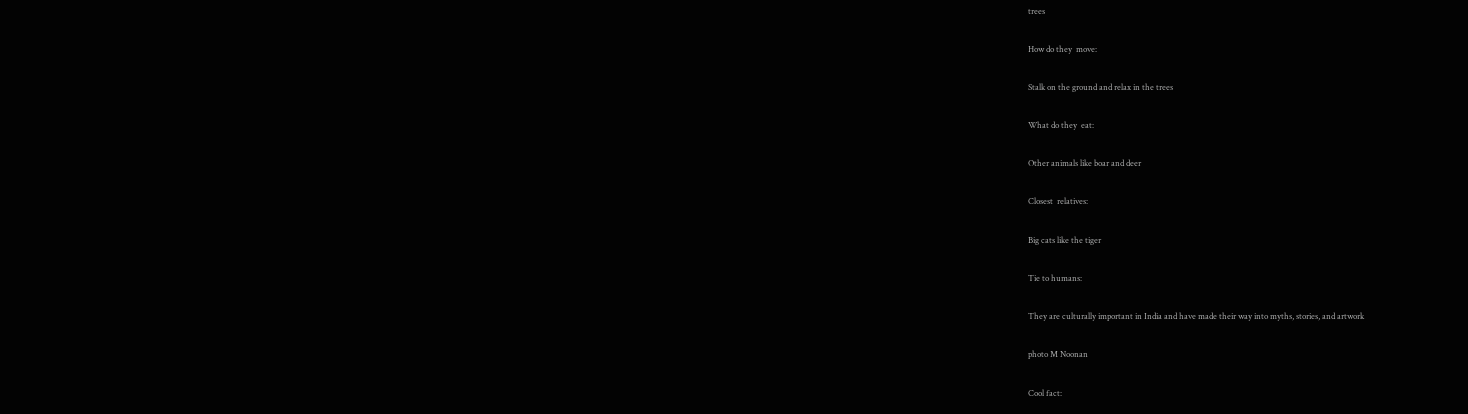trees

How do they  move:

Stalk on the ground and relax in the trees

What do they  eat:

Other animals like boar and deer

Closest  relatives:

Big cats like the tiger

Tie to humans:

They are culturally important in India and have made their way into myths, stories, and artwork

photo M Noonan

Cool fact: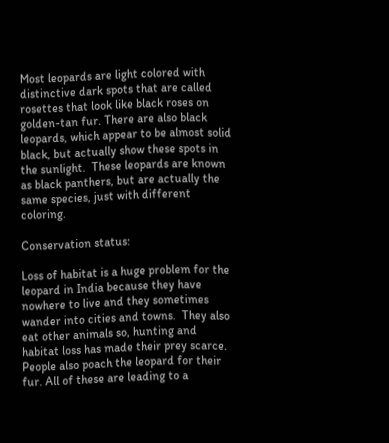Most leopards are light colored with distinctive dark spots that are called rosettes that look like black roses on golden-tan fur. There are also black leopards, which appear to be almost solid black, but actually show these spots in the sunlight.  These leopards are known as black panthers, but are actually the same species, just with different coloring.

Conservation status:

Loss of habitat is a huge problem for the leopard in India because they have nowhere to live and they sometimes wander into cities and towns.  They also eat other animals so, hunting and habitat loss has made their prey scarce.  People also poach the leopard for their fur. All of these are leading to a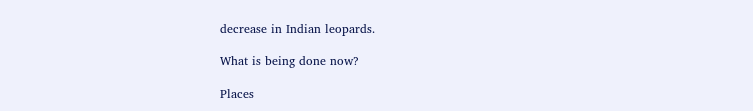decrease in Indian leopards.

What is being done now?

Places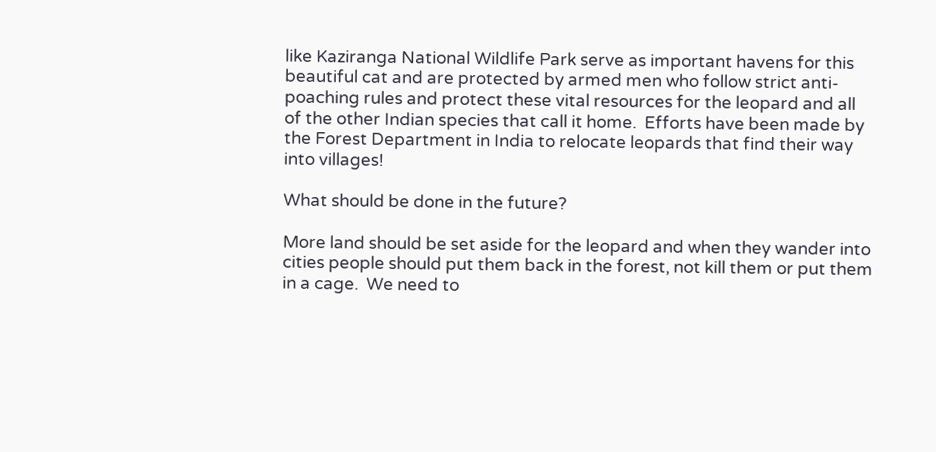like Kaziranga National Wildlife Park serve as important havens for this beautiful cat and are protected by armed men who follow strict anti-poaching rules and protect these vital resources for the leopard and all of the other Indian species that call it home.  Efforts have been made by the Forest Department in India to relocate leopards that find their way into villages!

What should be done in the future?

More land should be set aside for the leopard and when they wander into cities people should put them back in the forest, not kill them or put them in a cage.  We need to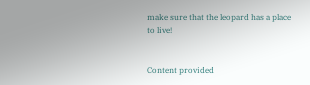make sure that the leopard has a place to live!


Content provided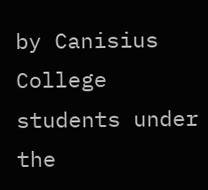by Canisius College students under the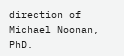direction of Michael Noonan, PhD.